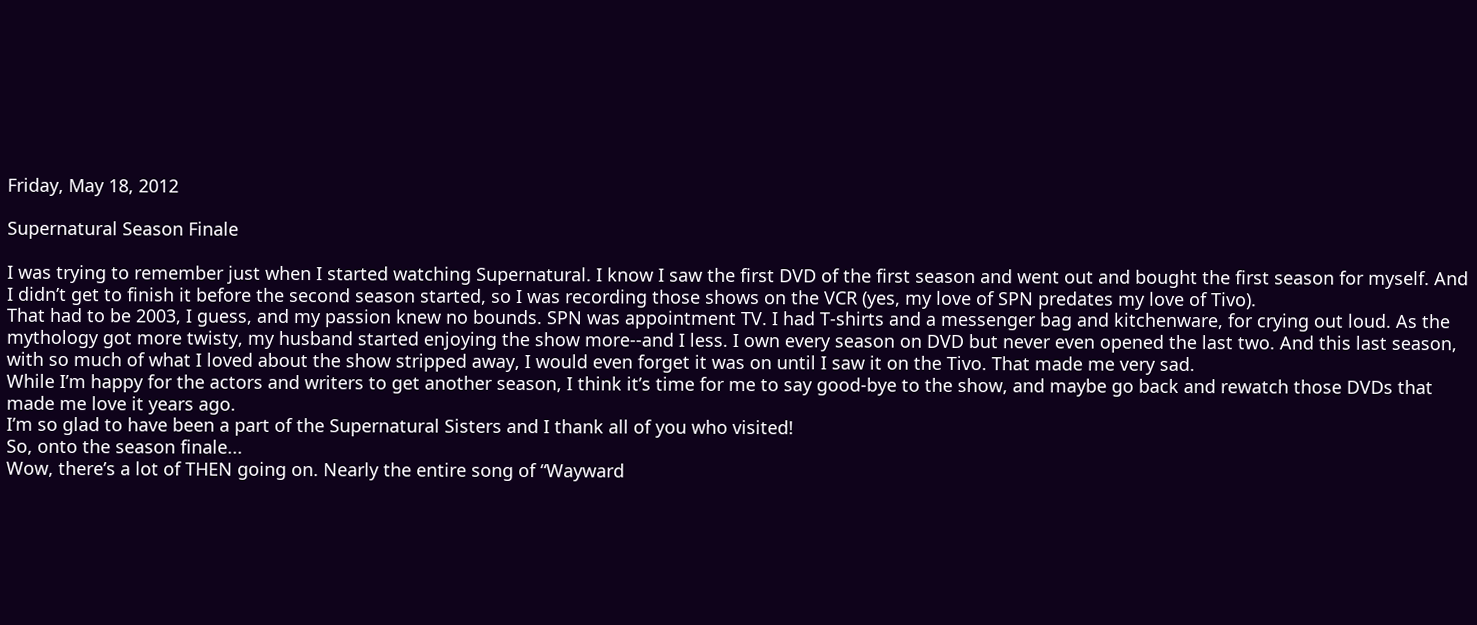Friday, May 18, 2012

Supernatural Season Finale

I was trying to remember just when I started watching Supernatural. I know I saw the first DVD of the first season and went out and bought the first season for myself. And I didn’t get to finish it before the second season started, so I was recording those shows on the VCR (yes, my love of SPN predates my love of Tivo).
That had to be 2003, I guess, and my passion knew no bounds. SPN was appointment TV. I had T-shirts and a messenger bag and kitchenware, for crying out loud. As the mythology got more twisty, my husband started enjoying the show more--and I less. I own every season on DVD but never even opened the last two. And this last season, with so much of what I loved about the show stripped away, I would even forget it was on until I saw it on the Tivo. That made me very sad.
While I’m happy for the actors and writers to get another season, I think it’s time for me to say good-bye to the show, and maybe go back and rewatch those DVDs that made me love it years ago.
I’m so glad to have been a part of the Supernatural Sisters and I thank all of you who visited!
So, onto the season finale...
Wow, there’s a lot of THEN going on. Nearly the entire song of “Wayward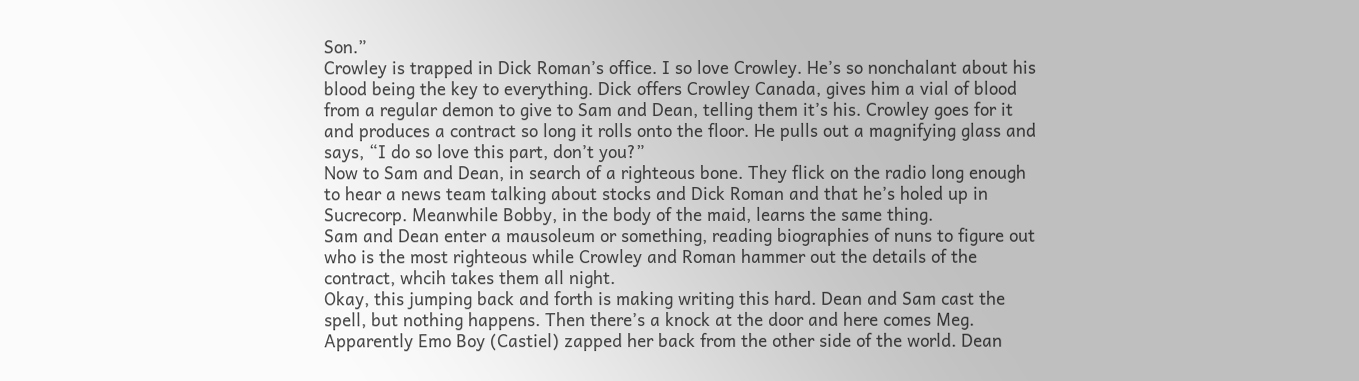Son.”
Crowley is trapped in Dick Roman’s office. I so love Crowley. He’s so nonchalant about his blood being the key to everything. Dick offers Crowley Canada, gives him a vial of blood from a regular demon to give to Sam and Dean, telling them it’s his. Crowley goes for it and produces a contract so long it rolls onto the floor. He pulls out a magnifying glass and says, “I do so love this part, don’t you?”
Now to Sam and Dean, in search of a righteous bone. They flick on the radio long enough to hear a news team talking about stocks and Dick Roman and that he’s holed up in Sucrecorp. Meanwhile Bobby, in the body of the maid, learns the same thing.
Sam and Dean enter a mausoleum or something, reading biographies of nuns to figure out who is the most righteous while Crowley and Roman hammer out the details of the contract, whcih takes them all night.
Okay, this jumping back and forth is making writing this hard. Dean and Sam cast the spell, but nothing happens. Then there’s a knock at the door and here comes Meg. Apparently Emo Boy (Castiel) zapped her back from the other side of the world. Dean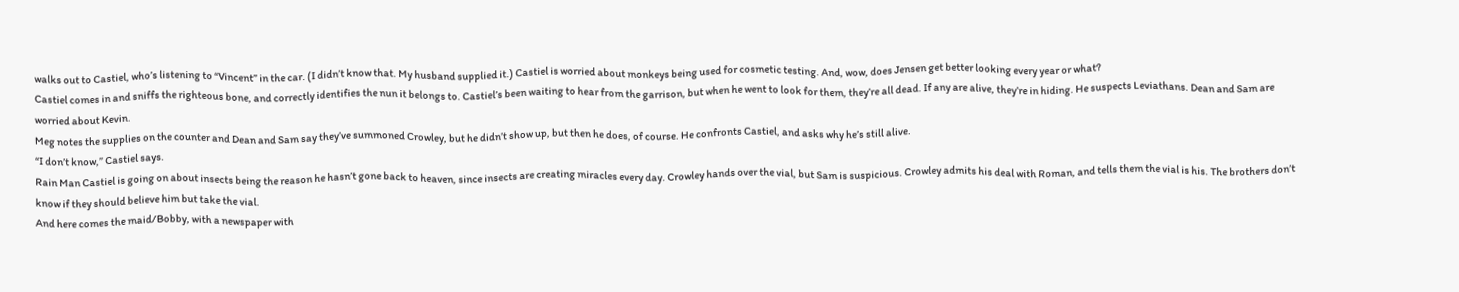walks out to Castiel, who’s listening to “Vincent” in the car. (I didn’t know that. My husband supplied it.) Castiel is worried about monkeys being used for cosmetic testing. And, wow, does Jensen get better looking every year or what?
Castiel comes in and sniffs the righteous bone, and correctly identifies the nun it belongs to. Castiel’s been waiting to hear from the garrison, but when he went to look for them, they’re all dead. If any are alive, they’re in hiding. He suspects Leviathans. Dean and Sam are worried about Kevin.
Meg notes the supplies on the counter and Dean and Sam say they’ve summoned Crowley, but he didn’t show up, but then he does, of course. He confronts Castiel, and asks why he’s still alive.
“I don’t know,” Castiel says.
Rain Man Castiel is going on about insects being the reason he hasn’t gone back to heaven, since insects are creating miracles every day. Crowley hands over the vial, but Sam is suspicious. Crowley admits his deal with Roman, and tells them the vial is his. The brothers don’t know if they should believe him but take the vial.
And here comes the maid/Bobby, with a newspaper with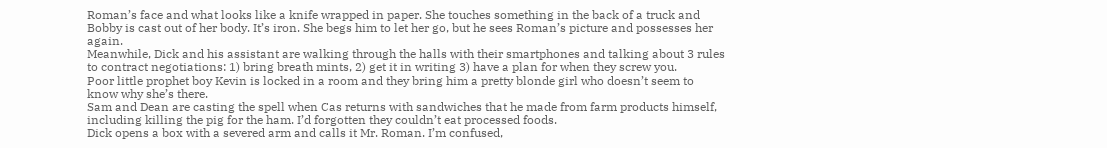Roman’s face and what looks like a knife wrapped in paper. She touches something in the back of a truck and Bobby is cast out of her body. It’s iron. She begs him to let her go, but he sees Roman’s picture and possesses her again.
Meanwhile, Dick and his assistant are walking through the halls with their smartphones and talking about 3 rules to contract negotiations: 1) bring breath mints, 2) get it in writing 3) have a plan for when they screw you.
Poor little prophet boy Kevin is locked in a room and they bring him a pretty blonde girl who doesn’t seem to know why she’s there.
Sam and Dean are casting the spell when Cas returns with sandwiches that he made from farm products himself, including killing the pig for the ham. I’d forgotten they couldn’t eat processed foods.
Dick opens a box with a severed arm and calls it Mr. Roman. I’m confused,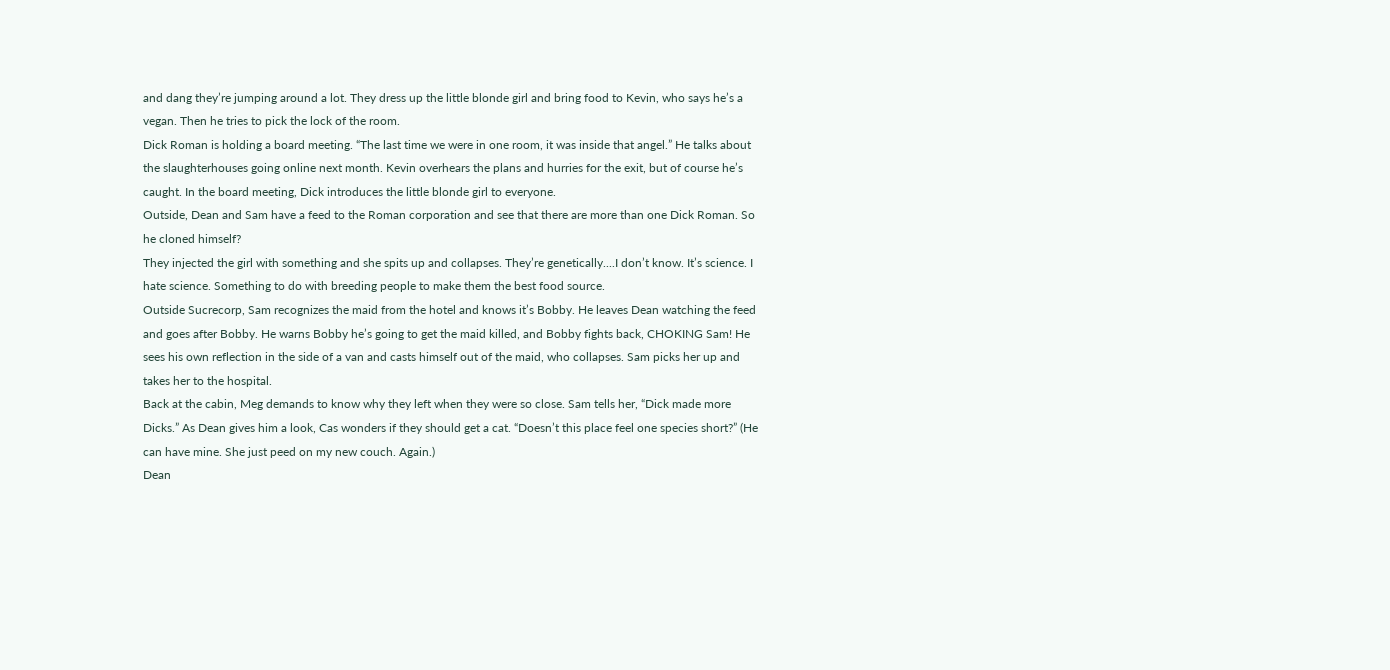and dang they’re jumping around a lot. They dress up the little blonde girl and bring food to Kevin, who says he’s a vegan. Then he tries to pick the lock of the room.
Dick Roman is holding a board meeting. “The last time we were in one room, it was inside that angel.” He talks about the slaughterhouses going online next month. Kevin overhears the plans and hurries for the exit, but of course he’s caught. In the board meeting, Dick introduces the little blonde girl to everyone.
Outside, Dean and Sam have a feed to the Roman corporation and see that there are more than one Dick Roman. So he cloned himself?
They injected the girl with something and she spits up and collapses. They’re genetically....I don’t know. It’s science. I hate science. Something to do with breeding people to make them the best food source.
Outside Sucrecorp, Sam recognizes the maid from the hotel and knows it’s Bobby. He leaves Dean watching the feed and goes after Bobby. He warns Bobby he’s going to get the maid killed, and Bobby fights back, CHOKING Sam! He sees his own reflection in the side of a van and casts himself out of the maid, who collapses. Sam picks her up and takes her to the hospital.
Back at the cabin, Meg demands to know why they left when they were so close. Sam tells her, “Dick made more Dicks.” As Dean gives him a look, Cas wonders if they should get a cat. “Doesn’t this place feel one species short?” (He can have mine. She just peed on my new couch. Again.)
Dean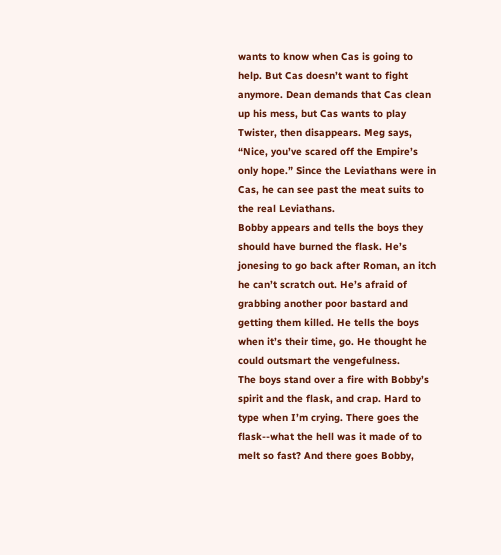wants to know when Cas is going to help. But Cas doesn’t want to fight anymore. Dean demands that Cas clean up his mess, but Cas wants to play Twister, then disappears. Meg says, “Nice, you’ve scared off the Empire’s only hope.” Since the Leviathans were in Cas, he can see past the meat suits to the real Leviathans.
Bobby appears and tells the boys they should have burned the flask. He’s jonesing to go back after Roman, an itch he can’t scratch out. He’s afraid of grabbing another poor bastard and getting them killed. He tells the boys when it’s their time, go. He thought he could outsmart the vengefulness.
The boys stand over a fire with Bobby’s spirit and the flask, and crap. Hard to type when I’m crying. There goes the flask--what the hell was it made of to melt so fast? And there goes Bobby,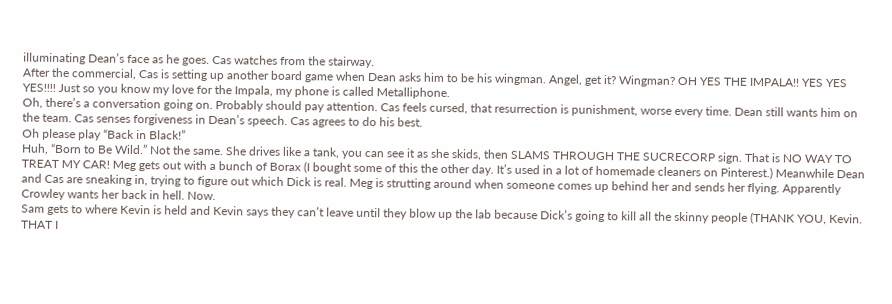illuminating Dean’s face as he goes. Cas watches from the stairway.
After the commercial, Cas is setting up another board game when Dean asks him to be his wingman. Angel, get it? Wingman? OH YES THE IMPALA!! YES YES YES!!!! Just so you know my love for the Impala, my phone is called Metalliphone.
Oh, there’s a conversation going on. Probably should pay attention. Cas feels cursed, that resurrection is punishment, worse every time. Dean still wants him on the team. Cas senses forgiveness in Dean’s speech. Cas agrees to do his best.
Oh please play “Back in Black!”
Huh, “Born to Be Wild.” Not the same. She drives like a tank, you can see it as she skids, then SLAMS THROUGH THE SUCRECORP sign. That is NO WAY TO TREAT MY CAR! Meg gets out with a bunch of Borax (I bought some of this the other day. It’s used in a lot of homemade cleaners on Pinterest.) Meanwhile Dean and Cas are sneaking in, trying to figure out which Dick is real. Meg is strutting around when someone comes up behind her and sends her flying. Apparently Crowley wants her back in hell. Now.
Sam gets to where Kevin is held and Kevin says they can’t leave until they blow up the lab because Dick’s going to kill all the skinny people (THANK YOU, Kevin. THAT I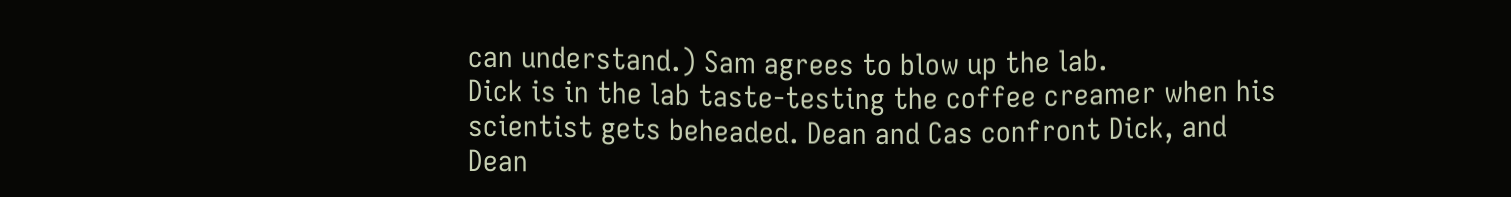can understand.) Sam agrees to blow up the lab.
Dick is in the lab taste-testing the coffee creamer when his scientist gets beheaded. Dean and Cas confront Dick, and Dean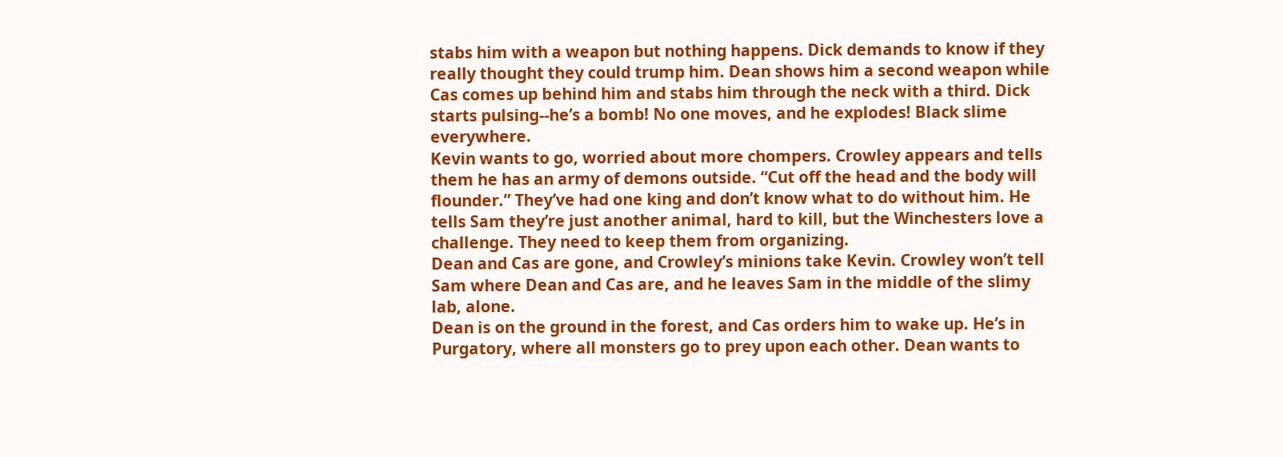stabs him with a weapon but nothing happens. Dick demands to know if they really thought they could trump him. Dean shows him a second weapon while Cas comes up behind him and stabs him through the neck with a third. Dick starts pulsing--he’s a bomb! No one moves, and he explodes! Black slime everywhere.
Kevin wants to go, worried about more chompers. Crowley appears and tells them he has an army of demons outside. “Cut off the head and the body will flounder.” They’ve had one king and don’t know what to do without him. He tells Sam they’re just another animal, hard to kill, but the Winchesters love a challenge. They need to keep them from organizing.
Dean and Cas are gone, and Crowley’s minions take Kevin. Crowley won’t tell Sam where Dean and Cas are, and he leaves Sam in the middle of the slimy lab, alone.
Dean is on the ground in the forest, and Cas orders him to wake up. He’s in Purgatory, where all monsters go to prey upon each other. Dean wants to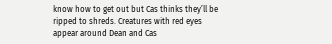know how to get out but Cas thinks they’ll be ripped to shreds. Creatures with red eyes appear around Dean and Cas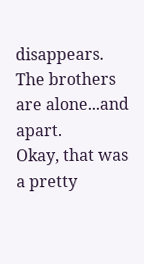disappears.
The brothers are alone...and apart.
Okay, that was a pretty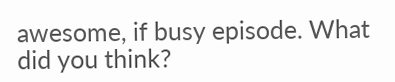awesome, if busy episode. What did you think?